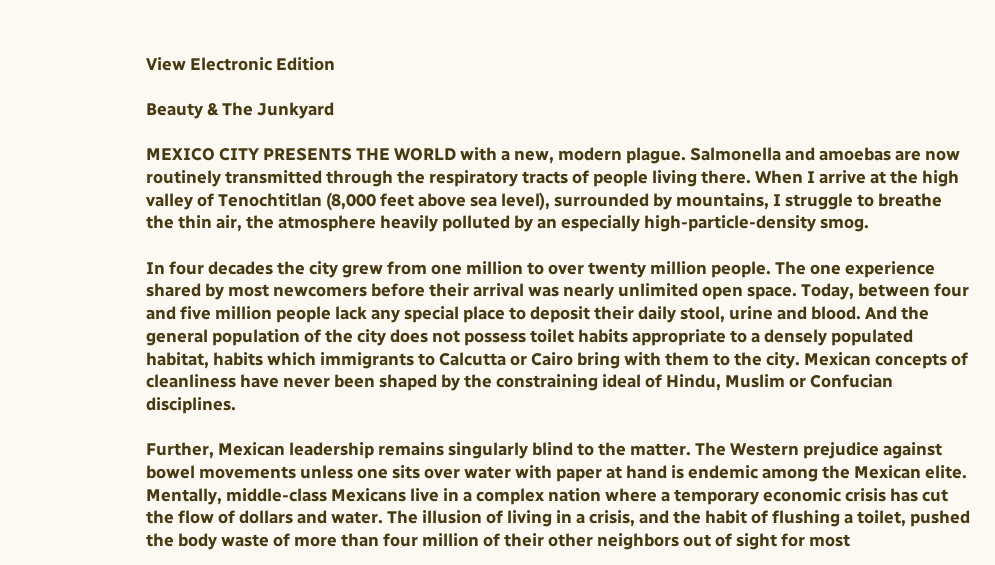View Electronic Edition

Beauty & The Junkyard

MEXICO CITY PRESENTS THE WORLD with a new, modern plague. Salmonella and amoebas are now routinely transmitted through the respiratory tracts of people living there. When I arrive at the high valley of Tenochtitlan (8,000 feet above sea level), surrounded by mountains, I struggle to breathe the thin air, the atmosphere heavily polluted by an especially high-particle-density smog.

In four decades the city grew from one million to over twenty million people. The one experience shared by most newcomers before their arrival was nearly unlimited open space. Today, between four and five million people lack any special place to deposit their daily stool, urine and blood. And the general population of the city does not possess toilet habits appropriate to a densely populated habitat, habits which immigrants to Calcutta or Cairo bring with them to the city. Mexican concepts of cleanliness have never been shaped by the constraining ideal of Hindu, Muslim or Confucian disciplines.

Further, Mexican leadership remains singularly blind to the matter. The Western prejudice against bowel movements unless one sits over water with paper at hand is endemic among the Mexican elite. Mentally, middle-class Mexicans live in a complex nation where a temporary economic crisis has cut the flow of dollars and water. The illusion of living in a crisis, and the habit of flushing a toilet, pushed the body waste of more than four million of their other neighbors out of sight for most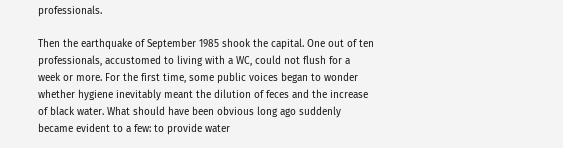professionals.

Then the earthquake of September 1985 shook the capital. One out of ten professionals, accustomed to living with a WC, could not flush for a week or more. For the first time, some public voices began to wonder whether hygiene inevitably meant the dilution of feces and the increase of black water. What should have been obvious long ago suddenly became evident to a few: to provide water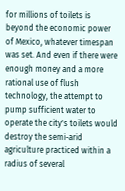for millions of toilets is beyond the economic power of Mexico, whatever timespan was set. And even if there were enough money and a more rational use of flush technology, the attempt to pump sufficient water to operate the city's toilets would destroy the semi-arid agriculture practiced within a radius of several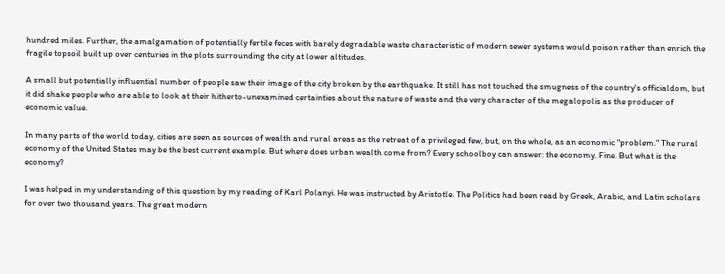hundred miles. Further, the amalgamation of potentially fertile feces with barely degradable waste characteristic of modern sewer systems would poison rather than enrich the fragile topsoil built up over centuries in the plots surrounding the city at lower altitudes.

A small but potentially influential number of people saw their image of the city broken by the earthquake. It still has not touched the smugness of the country's officialdom, but it did shake people who are able to look at their hitherto-unexamined certainties about the nature of waste and the very character of the megalopolis as the producer of economic value.

In many parts of the world today, cities are seen as sources of wealth and rural areas as the retreat of a privileged few, but, on the whole, as an economic "problem." The rural economy of the United States may be the best current example. But where does urban wealth come from? Every schoolboy can answer: the economy. Fine. But what is the economy?

I was helped in my understanding of this question by my reading of Karl Polanyi. He was instructed by Aristotle. The Politics had been read by Greek, Arabic, and Latin scholars for over two thousand years. The great modern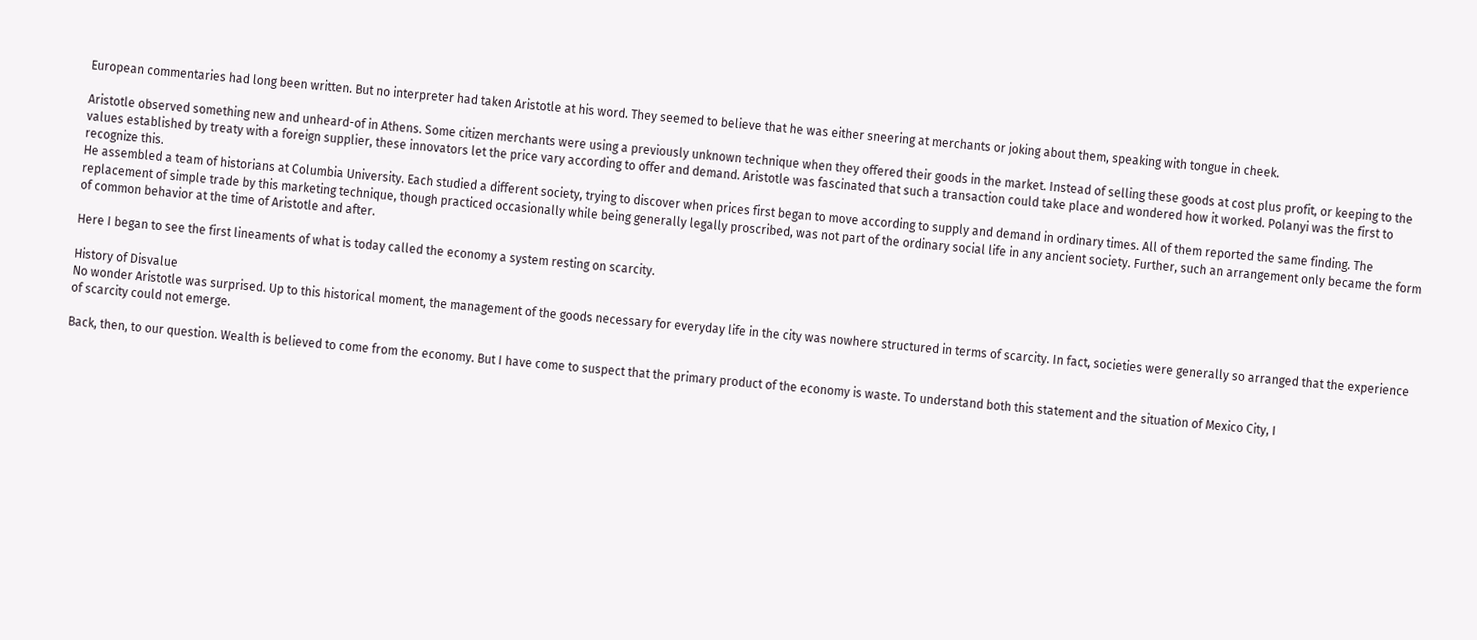European commentaries had long been written. But no interpreter had taken Aristotle at his word. They seemed to believe that he was either sneering at merchants or joking about them, speaking with tongue in cheek.

Aristotle observed something new and unheard-of in Athens. Some citizen merchants were using a previously unknown technique when they offered their goods in the market. Instead of selling these goods at cost plus profit, or keeping to the values established by treaty with a foreign supplier, these innovators let the price vary according to offer and demand. Aristotle was fascinated that such a transaction could take place and wondered how it worked. Polanyi was the first to recognize this.
He assembled a team of historians at Columbia University. Each studied a different society, trying to discover when prices first began to move according to supply and demand in ordinary times. All of them reported the same finding. The replacement of simple trade by this marketing technique, though practiced occasionally while being generally legally proscribed, was not part of the ordinary social life in any ancient society. Further, such an arrangement only became the form of common behavior at the time of Aristotle and after.

Here I began to see the first lineaments of what is today called the economy a system resting on scarcity.

History of Disvalue
No wonder Aristotle was surprised. Up to this historical moment, the management of the goods necessary for everyday life in the city was nowhere structured in terms of scarcity. In fact, societies were generally so arranged that the experience of scarcity could not emerge.

Back, then, to our question. Wealth is believed to come from the economy. But I have come to suspect that the primary product of the economy is waste. To understand both this statement and the situation of Mexico City, I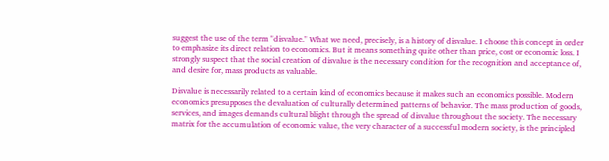suggest the use of the term "disvalue." What we need, precisely, is a history of disvalue. I choose this concept in order to emphasize its direct relation to economics. But it means something quite other than price, cost or economic loss. I strongly suspect that the social creation of disvalue is the necessary condition for the recognition and acceptance of, and desire for, mass products as valuable.

Disvalue is necessarily related to a certain kind of economics because it makes such an economics possible. Modern economics presupposes the devaluation of culturally determined patterns of behavior. The mass production of goods, services, and images demands cultural blight through the spread of disvalue throughout the society. The necessary matrix for the accumulation of economic value, the very character of a successful modern society, is the principled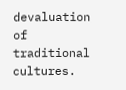devaluation of traditional cultures.